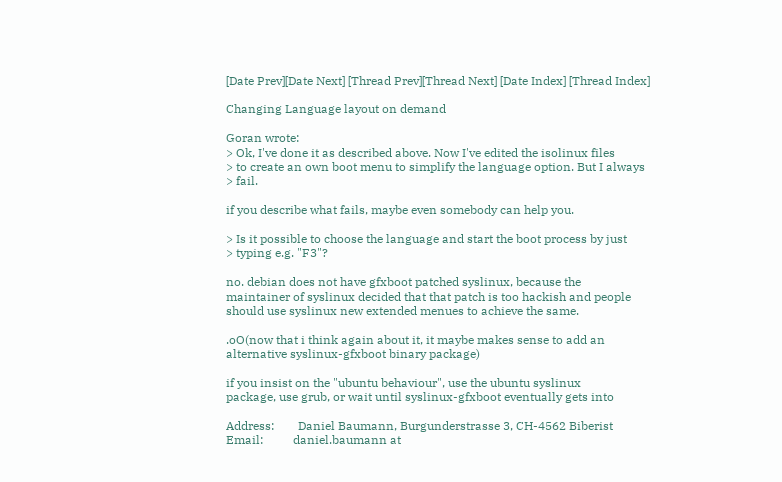[Date Prev][Date Next] [Thread Prev][Thread Next] [Date Index] [Thread Index]

Changing Language layout on demand

Goran wrote:
> Ok, I've done it as described above. Now I've edited the isolinux files
> to create an own boot menu to simplify the language option. But I always
> fail.

if you describe what fails, maybe even somebody can help you.

> Is it possible to choose the language and start the boot process by just
> typing e.g. "F3"?

no. debian does not have gfxboot patched syslinux, because the
maintainer of syslinux decided that that patch is too hackish and people
should use syslinux new extended menues to achieve the same.

.oO(now that i think again about it, it maybe makes sense to add an
alternative syslinux-gfxboot binary package)

if you insist on the "ubuntu behaviour", use the ubuntu syslinux
package, use grub, or wait until syslinux-gfxboot eventually gets into

Address:        Daniel Baumann, Burgunderstrasse 3, CH-4562 Biberist
Email:          daniel.baumann at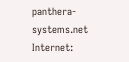panthera-systems.net
Internet: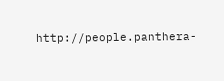http://people.panthera-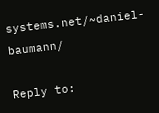systems.net/~daniel-baumann/

Reply to: